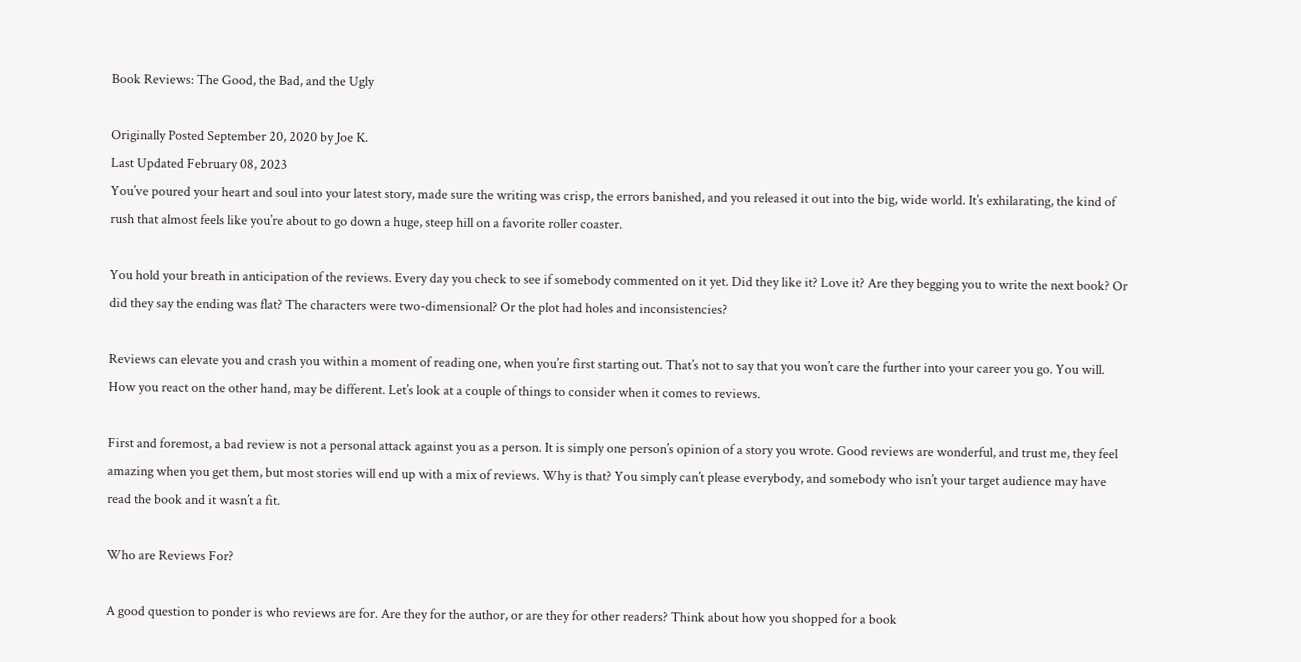Book Reviews: The Good, the Bad, and the Ugly

Originally Posted September 20, 2020 by Joe K.
Last Updated February 08, 2023
You’ve poured your heart and soul into your latest story, made sure the writing was crisp, the errors banished, and you released it out into the big, wide world. It’s exhilarating, the kind of rush that almost feels like you’re about to go down a huge, steep hill on a favorite roller coaster.

You hold your breath in anticipation of the reviews. Every day you check to see if somebody commented on it yet. Did they like it? Love it? Are they begging you to write the next book? Or did they say the ending was flat? The characters were two-dimensional? Or the plot had holes and inconsistencies?

Reviews can elevate you and crash you within a moment of reading one, when you’re first starting out. That’s not to say that you won’t care the further into your career you go. You will. How you react on the other hand, may be different. Let’s look at a couple of things to consider when it comes to reviews.

First and foremost, a bad review is not a personal attack against you as a person. It is simply one person’s opinion of a story you wrote. Good reviews are wonderful, and trust me, they feel amazing when you get them, but most stories will end up with a mix of reviews. Why is that? You simply can’t please everybody, and somebody who isn’t your target audience may have read the book and it wasn’t a fit.

Who are Reviews For?

A good question to ponder is who reviews are for. Are they for the author, or are they for other readers? Think about how you shopped for a book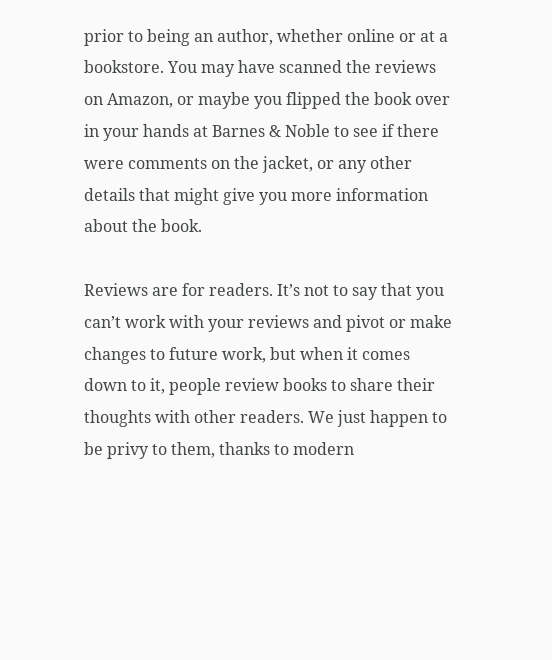prior to being an author, whether online or at a bookstore. You may have scanned the reviews on Amazon, or maybe you flipped the book over in your hands at Barnes & Noble to see if there were comments on the jacket, or any other details that might give you more information about the book.

Reviews are for readers. It’s not to say that you can’t work with your reviews and pivot or make changes to future work, but when it comes down to it, people review books to share their thoughts with other readers. We just happen to be privy to them, thanks to modern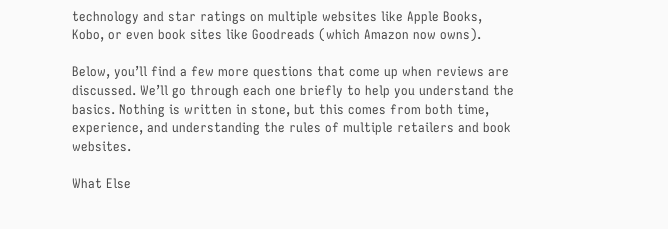technology and star ratings on multiple websites like Apple Books, Kobo, or even book sites like Goodreads (which Amazon now owns).

Below, you’ll find a few more questions that come up when reviews are discussed. We’ll go through each one briefly to help you understand the basics. Nothing is written in stone, but this comes from both time, experience, and understanding the rules of multiple retailers and book websites.

What Else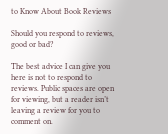to Know About Book Reviews

Should you respond to reviews, good or bad?

The best advice I can give you here is not to respond to reviews. Public spaces are open for viewing, but a reader isn’t leaving a review for you to comment on.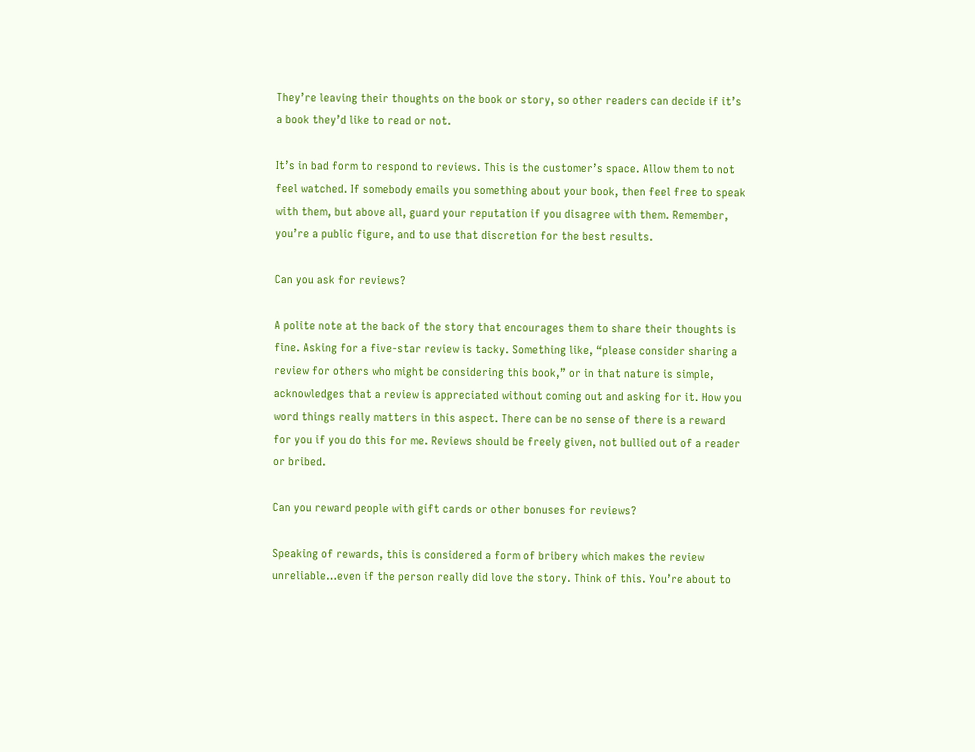They’re leaving their thoughts on the book or story, so other readers can decide if it’s a book they’d like to read or not.

It’s in bad form to respond to reviews. This is the customer’s space. Allow them to not feel watched. If somebody emails you something about your book, then feel free to speak with them, but above all, guard your reputation if you disagree with them. Remember, you’re a public figure, and to use that discretion for the best results.

Can you ask for reviews?

A polite note at the back of the story that encourages them to share their thoughts is fine. Asking for a five-star review is tacky. Something like, “please consider sharing a review for others who might be considering this book,” or in that nature is simple, acknowledges that a review is appreciated without coming out and asking for it. How you word things really matters in this aspect. There can be no sense of there is a reward for you if you do this for me. Reviews should be freely given, not bullied out of a reader or bribed.

Can you reward people with gift cards or other bonuses for reviews?

Speaking of rewards, this is considered a form of bribery which makes the review unreliable…even if the person really did love the story. Think of this. You’re about to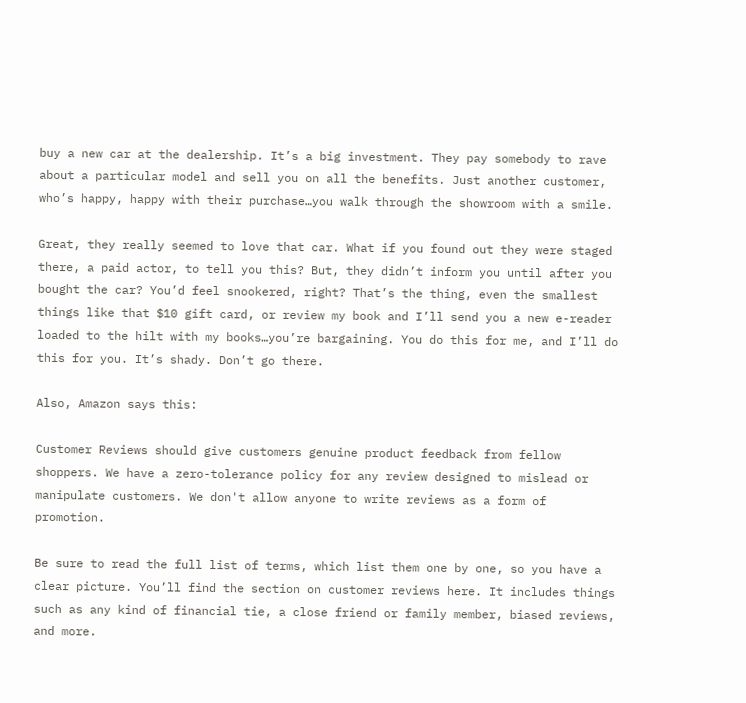buy a new car at the dealership. It’s a big investment. They pay somebody to rave about a particular model and sell you on all the benefits. Just another customer, who’s happy, happy with their purchase…you walk through the showroom with a smile.

Great, they really seemed to love that car. What if you found out they were staged there, a paid actor, to tell you this? But, they didn’t inform you until after you bought the car? You’d feel snookered, right? That’s the thing, even the smallest things like that $10 gift card, or review my book and I’ll send you a new e-reader loaded to the hilt with my books…you’re bargaining. You do this for me, and I’ll do this for you. It’s shady. Don’t go there.

Also, Amazon says this:

Customer Reviews should give customers genuine product feedback from fellow shoppers. We have a zero-tolerance policy for any review designed to mislead or manipulate customers. We don't allow anyone to write reviews as a form of promotion.

Be sure to read the full list of terms, which list them one by one, so you have a clear picture. You’ll find the section on customer reviews here. It includes things such as any kind of financial tie, a close friend or family member, biased reviews, and more.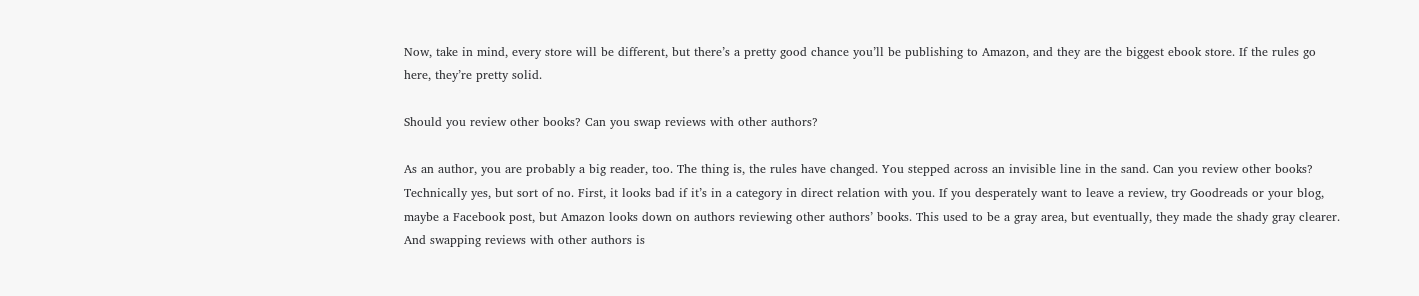Now, take in mind, every store will be different, but there’s a pretty good chance you’ll be publishing to Amazon, and they are the biggest ebook store. If the rules go here, they’re pretty solid.

Should you review other books? Can you swap reviews with other authors?

As an author, you are probably a big reader, too. The thing is, the rules have changed. You stepped across an invisible line in the sand. Can you review other books? Technically yes, but sort of no. First, it looks bad if it’s in a category in direct relation with you. If you desperately want to leave a review, try Goodreads or your blog, maybe a Facebook post, but Amazon looks down on authors reviewing other authors’ books. This used to be a gray area, but eventually, they made the shady gray clearer. And swapping reviews with other authors is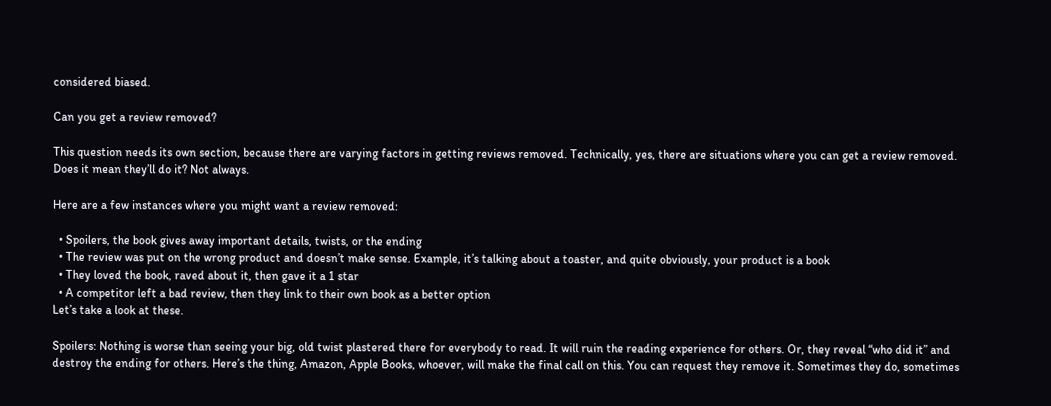considered biased.

Can you get a review removed?

This question needs its own section, because there are varying factors in getting reviews removed. Technically, yes, there are situations where you can get a review removed. Does it mean they’ll do it? Not always.

Here are a few instances where you might want a review removed:

  • Spoilers, the book gives away important details, twists, or the ending
  • The review was put on the wrong product and doesn’t make sense. Example, it’s talking about a toaster, and quite obviously, your product is a book
  • They loved the book, raved about it, then gave it a 1 star
  • A competitor left a bad review, then they link to their own book as a better option
Let’s take a look at these.

Spoilers: Nothing is worse than seeing your big, old twist plastered there for everybody to read. It will ruin the reading experience for others. Or, they reveal “who did it” and destroy the ending for others. Here’s the thing, Amazon, Apple Books, whoever, will make the final call on this. You can request they remove it. Sometimes they do, sometimes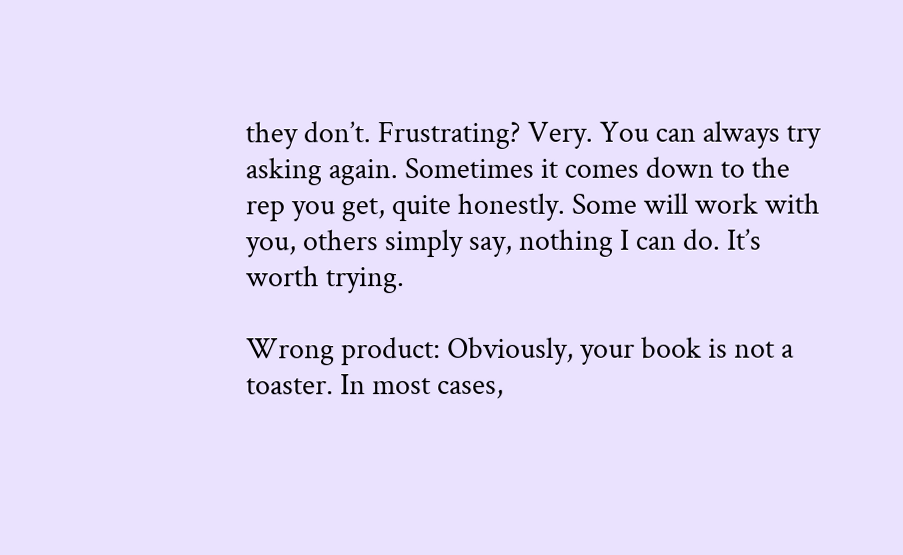they don’t. Frustrating? Very. You can always try asking again. Sometimes it comes down to the rep you get, quite honestly. Some will work with you, others simply say, nothing I can do. It’s worth trying.

Wrong product: Obviously, your book is not a toaster. In most cases,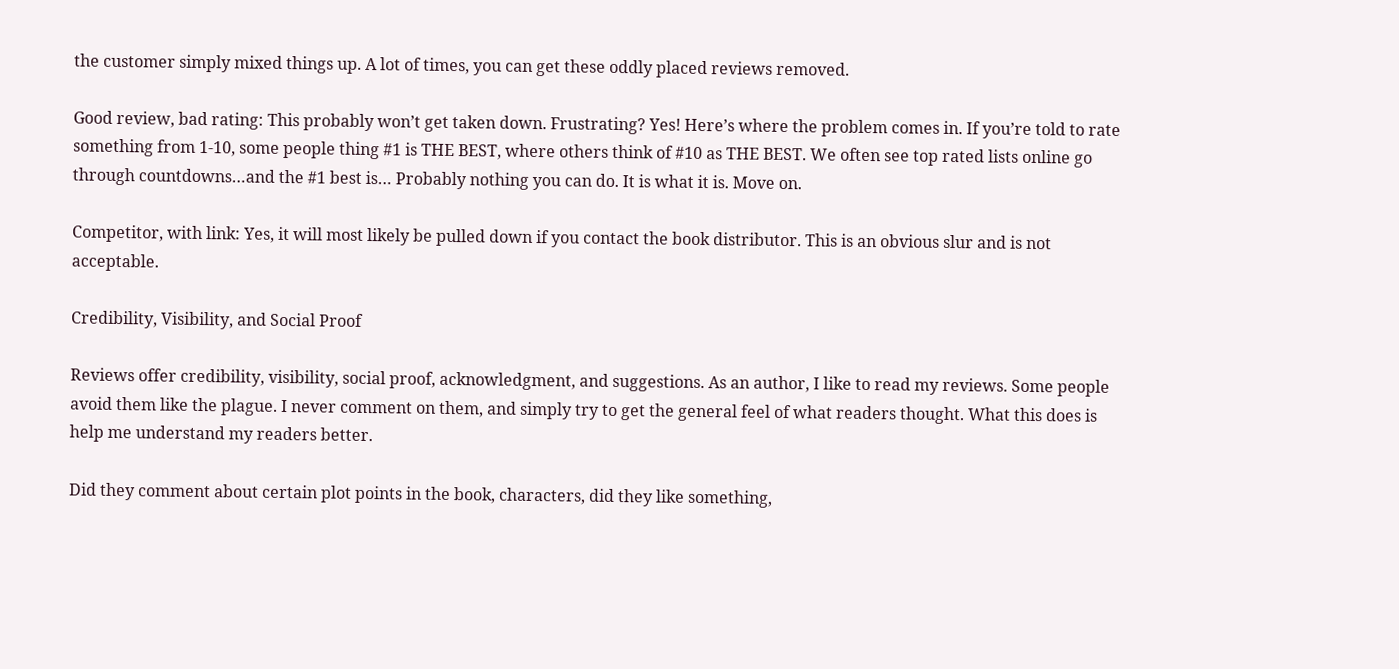the customer simply mixed things up. A lot of times, you can get these oddly placed reviews removed.

Good review, bad rating: This probably won’t get taken down. Frustrating? Yes! Here’s where the problem comes in. If you’re told to rate something from 1-10, some people thing #1 is THE BEST, where others think of #10 as THE BEST. We often see top rated lists online go through countdowns…and the #1 best is… Probably nothing you can do. It is what it is. Move on.

Competitor, with link: Yes, it will most likely be pulled down if you contact the book distributor. This is an obvious slur and is not acceptable.

Credibility, Visibility, and Social Proof

Reviews offer credibility, visibility, social proof, acknowledgment, and suggestions. As an author, I like to read my reviews. Some people avoid them like the plague. I never comment on them, and simply try to get the general feel of what readers thought. What this does is help me understand my readers better.

Did they comment about certain plot points in the book, characters, did they like something,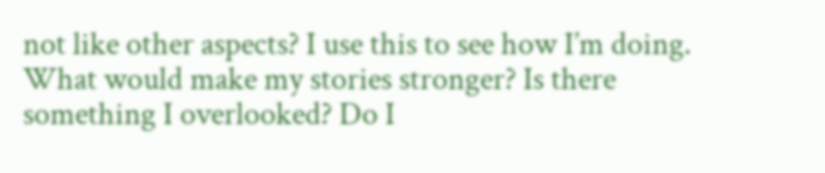not like other aspects? I use this to see how I’m doing. What would make my stories stronger? Is there something I overlooked? Do I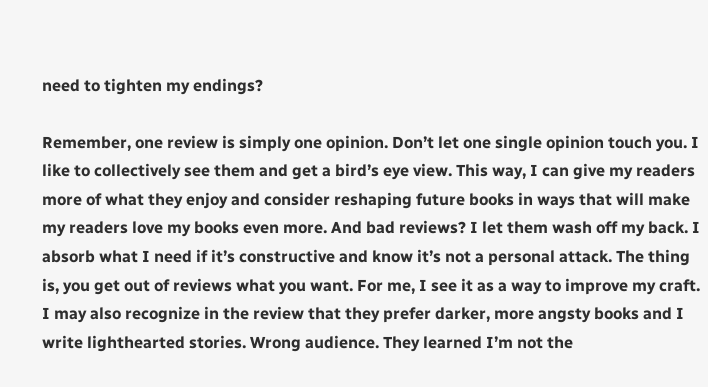need to tighten my endings?

Remember, one review is simply one opinion. Don’t let one single opinion touch you. I like to collectively see them and get a bird’s eye view. This way, I can give my readers more of what they enjoy and consider reshaping future books in ways that will make my readers love my books even more. And bad reviews? I let them wash off my back. I absorb what I need if it’s constructive and know it’s not a personal attack. The thing is, you get out of reviews what you want. For me, I see it as a way to improve my craft. I may also recognize in the review that they prefer darker, more angsty books and I write lighthearted stories. Wrong audience. They learned I’m not the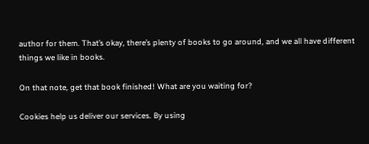author for them. That’s okay, there’s plenty of books to go around, and we all have different things we like in books.

On that note, get that book finished! What are you waiting for?

Cookies help us deliver our services. By using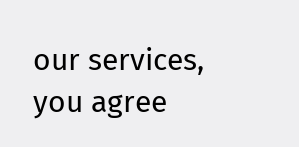our services, you agree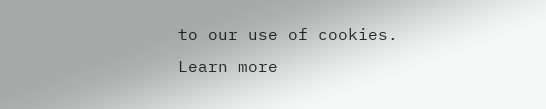to our use of cookies. Learn more